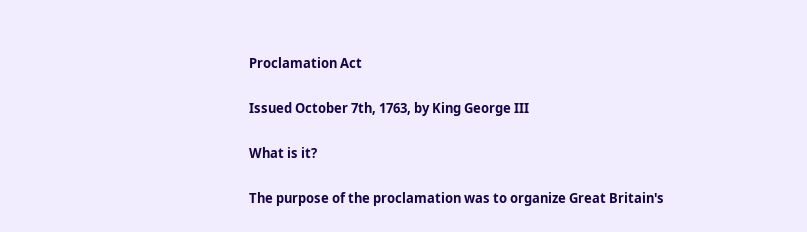Proclamation Act

Issued October 7th, 1763, by King George III

What is it?

The purpose of the proclamation was to organize Great Britain's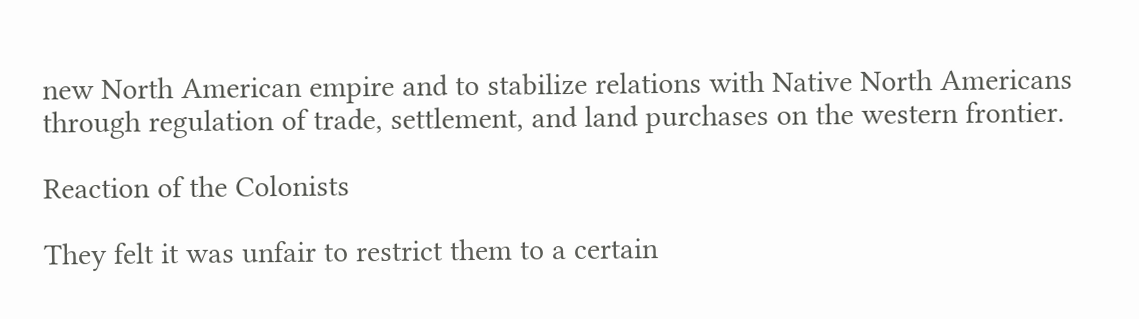new North American empire and to stabilize relations with Native North Americans through regulation of trade, settlement, and land purchases on the western frontier.

Reaction of the Colonists

They felt it was unfair to restrict them to a certain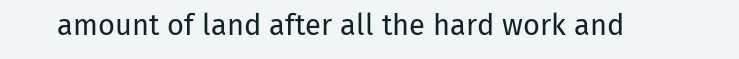amount of land after all the hard work and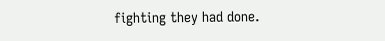fighting they had done.